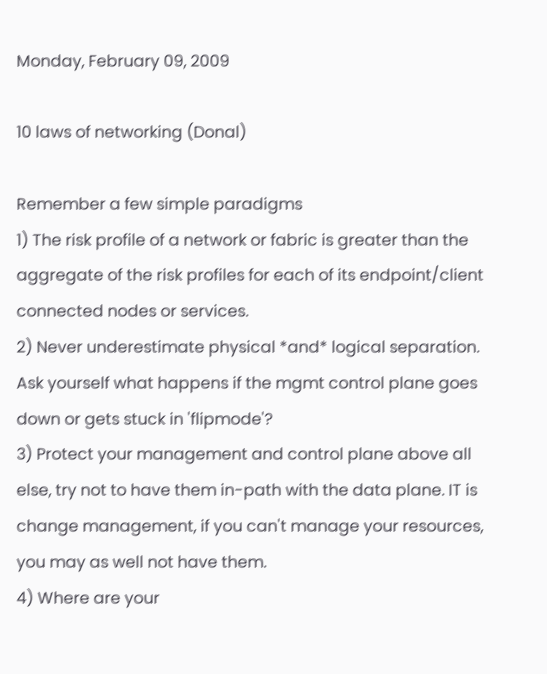Monday, February 09, 2009

10 laws of networking (Donal)

Remember a few simple paradigms
1) The risk profile of a network or fabric is greater than the aggregate of the risk profiles for each of its endpoint/client connected nodes or services.
2) Never underestimate physical *and* logical separation. Ask yourself what happens if the mgmt control plane goes down or gets stuck in 'flipmode'?
3) Protect your management and control plane above all else, try not to have them in-path with the data plane. IT is change management, if you can't manage your resources, you may as well not have them.
4) Where are your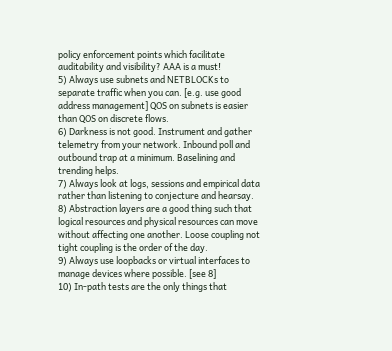policy enforcement points which facilitate auditability and visibility? AAA is a must!
5) Always use subnets and NETBLOCKs to separate traffic when you can. [e.g. use good address management] QOS on subnets is easier than QOS on discrete flows.
6) Darkness is not good. Instrument and gather telemetry from your network. Inbound poll and outbound trap at a minimum. Baselining and trending helps.
7) Always look at logs, sessions and empirical data rather than listening to conjecture and hearsay.
8) Abstraction layers are a good thing such that logical resources and physical resources can move without affecting one another. Loose coupling not tight coupling is the order of the day.
9) Always use loopbacks or virtual interfaces to manage devices where possible. [see 8]
10) In-path tests are the only things that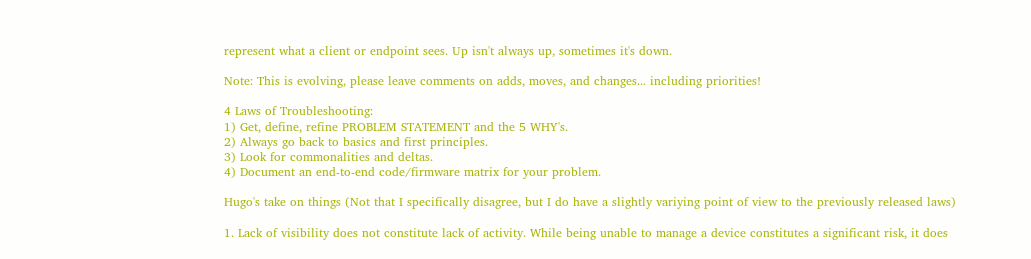represent what a client or endpoint sees. Up isn't always up, sometimes it's down.

Note: This is evolving, please leave comments on adds, moves, and changes... including priorities!

4 Laws of Troubleshooting:
1) Get, define, refine PROBLEM STATEMENT and the 5 WHY's.
2) Always go back to basics and first principles.
3) Look for commonalities and deltas.
4) Document an end-to-end code/firmware matrix for your problem.

Hugo's take on things (Not that I specifically disagree, but I do have a slightly variying point of view to the previously released laws)

1. Lack of visibility does not constitute lack of activity. While being unable to manage a device constitutes a significant risk, it does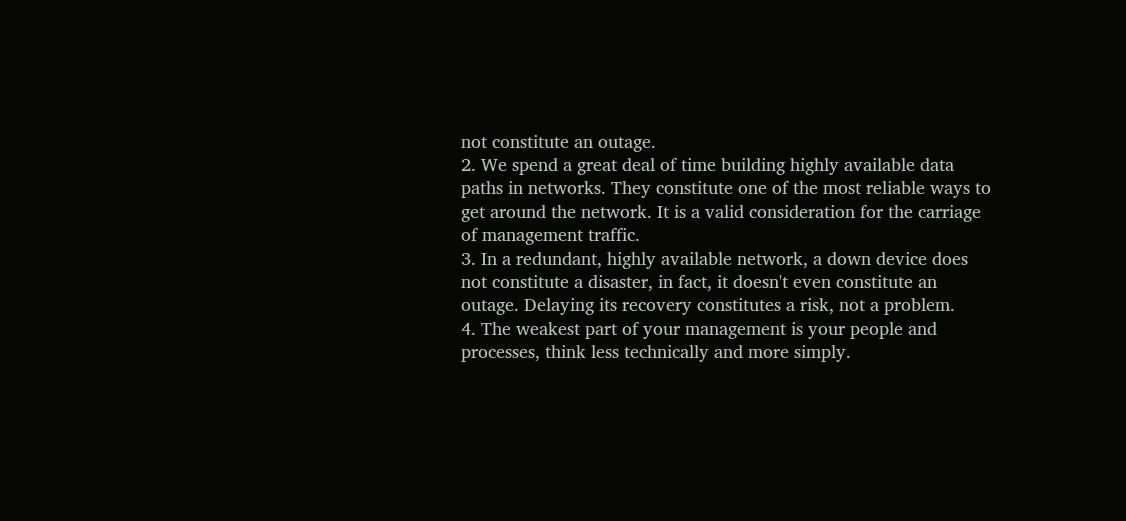not constitute an outage.
2. We spend a great deal of time building highly available data paths in networks. They constitute one of the most reliable ways to get around the network. It is a valid consideration for the carriage of management traffic.
3. In a redundant, highly available network, a down device does not constitute a disaster, in fact, it doesn't even constitute an outage. Delaying its recovery constitutes a risk, not a problem.
4. The weakest part of your management is your people and processes, think less technically and more simply.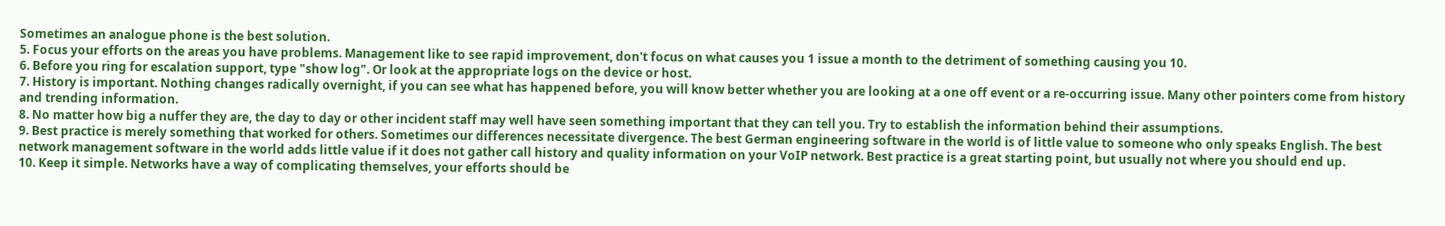Sometimes an analogue phone is the best solution.
5. Focus your efforts on the areas you have problems. Management like to see rapid improvement, don't focus on what causes you 1 issue a month to the detriment of something causing you 10.
6. Before you ring for escalation support, type "show log". Or look at the appropriate logs on the device or host.
7. History is important. Nothing changes radically overnight, if you can see what has happened before, you will know better whether you are looking at a one off event or a re-occurring issue. Many other pointers come from history and trending information.
8. No matter how big a nuffer they are, the day to day or other incident staff may well have seen something important that they can tell you. Try to establish the information behind their assumptions.
9. Best practice is merely something that worked for others. Sometimes our differences necessitate divergence. The best German engineering software in the world is of little value to someone who only speaks English. The best network management software in the world adds little value if it does not gather call history and quality information on your VoIP network. Best practice is a great starting point, but usually not where you should end up.
10. Keep it simple. Networks have a way of complicating themselves, your efforts should be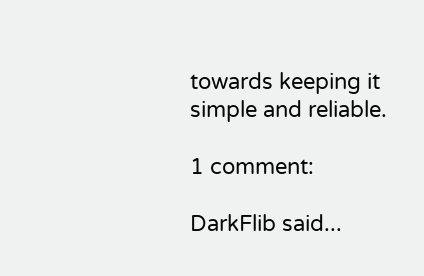towards keeping it simple and reliable.

1 comment:

DarkFlib said...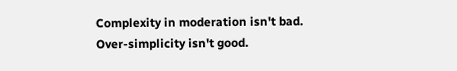Complexity in moderation isn't bad.
Over-simplicity isn't good.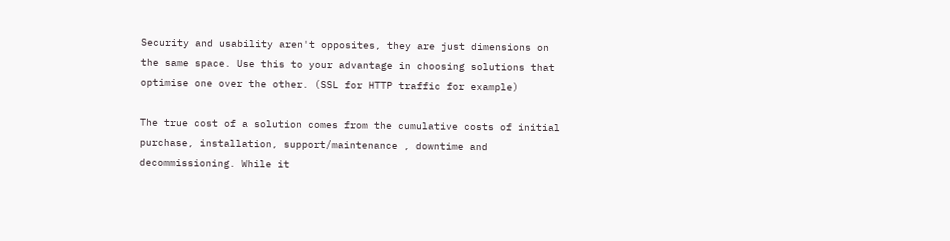Security and usability aren't opposites, they are just dimensions on the same space. Use this to your advantage in choosing solutions that optimise one over the other. (SSL for HTTP traffic for example)

The true cost of a solution comes from the cumulative costs of initial purchase, installation, support/maintenance , downtime and decommissioning. While it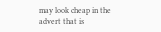may look cheap in the advert that is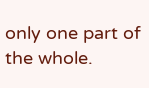only one part of the whole.